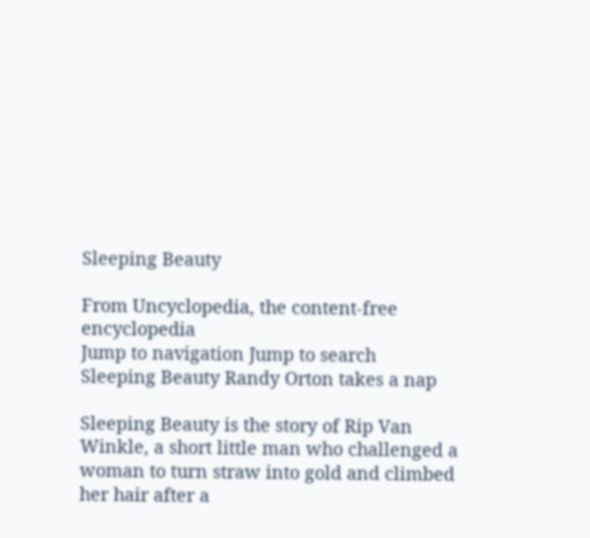Sleeping Beauty

From Uncyclopedia, the content-free encyclopedia
Jump to navigation Jump to search
Sleeping Beauty Randy Orton takes a nap

Sleeping Beauty is the story of Rip Van Winkle, a short little man who challenged a woman to turn straw into gold and climbed her hair after a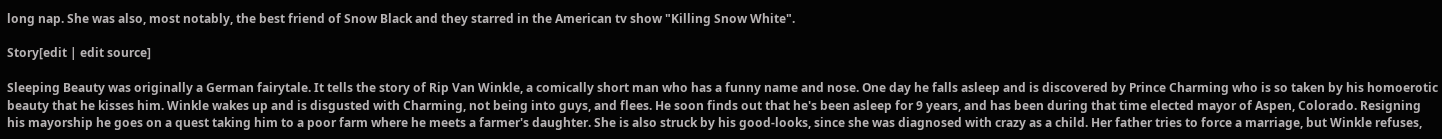long nap. She was also, most notably, the best friend of Snow Black and they starred in the American tv show "Killing Snow White".

Story[edit | edit source]

Sleeping Beauty was originally a German fairytale. It tells the story of Rip Van Winkle, a comically short man who has a funny name and nose. One day he falls asleep and is discovered by Prince Charming who is so taken by his homoerotic beauty that he kisses him. Winkle wakes up and is disgusted with Charming, not being into guys, and flees. He soon finds out that he's been asleep for 9 years, and has been during that time elected mayor of Aspen, Colorado. Resigning his mayorship he goes on a quest taking him to a poor farm where he meets a farmer's daughter. She is also struck by his good-looks, since she was diagnosed with crazy as a child. Her father tries to force a marriage, but Winkle refuses,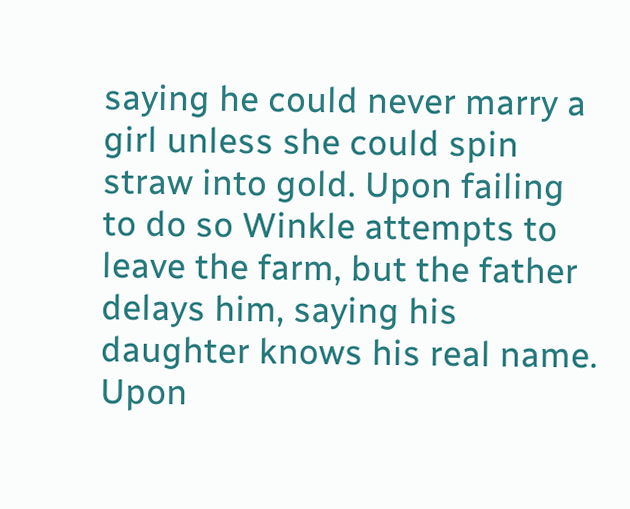saying he could never marry a girl unless she could spin straw into gold. Upon failing to do so Winkle attempts to leave the farm, but the father delays him, saying his daughter knows his real name. Upon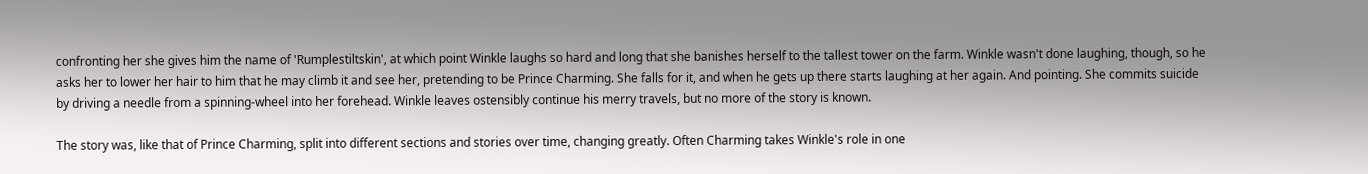confronting her she gives him the name of 'Rumplestiltskin', at which point Winkle laughs so hard and long that she banishes herself to the tallest tower on the farm. Winkle wasn't done laughing, though, so he asks her to lower her hair to him that he may climb it and see her, pretending to be Prince Charming. She falls for it, and when he gets up there starts laughing at her again. And pointing. She commits suicide by driving a needle from a spinning-wheel into her forehead. Winkle leaves ostensibly continue his merry travels, but no more of the story is known.

The story was, like that of Prince Charming, split into different sections and stories over time, changing greatly. Often Charming takes Winkle's role in one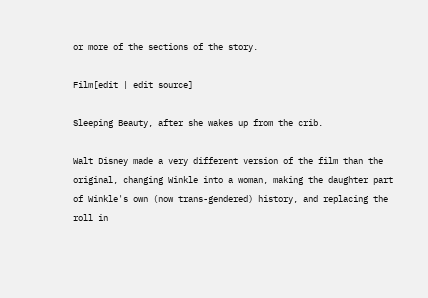or more of the sections of the story.

Film[edit | edit source]

Sleeping Beauty, after she wakes up from the crib.

Walt Disney made a very different version of the film than the original, changing Winkle into a woman, making the daughter part of Winkle's own (now trans-gendered) history, and replacing the roll in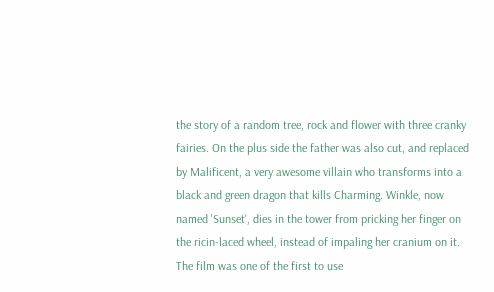the story of a random tree, rock and flower with three cranky fairies. On the plus side the father was also cut, and replaced by Malificent, a very awesome villain who transforms into a black and green dragon that kills Charming. Winkle, now named 'Sunset', dies in the tower from pricking her finger on the ricin-laced wheel, instead of impaling her cranium on it. The film was one of the first to use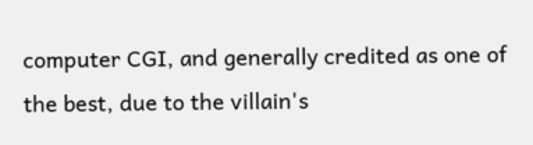computer CGI, and generally credited as one of the best, due to the villain's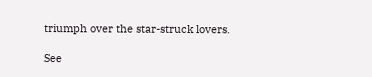triumph over the star-struck lovers.

See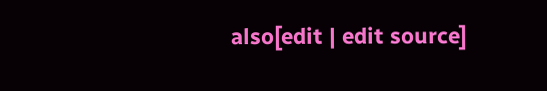also[edit | edit source]